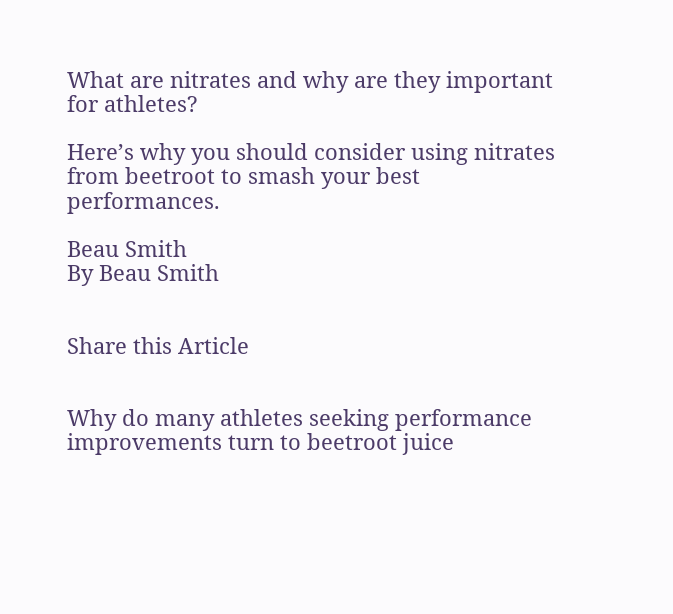What are nitrates and why are they important for athletes?

Here’s why you should consider using nitrates from beetroot to smash your best performances.

Beau Smith
By Beau Smith


Share this Article


Why do many athletes seeking performance improvements turn to beetroot juice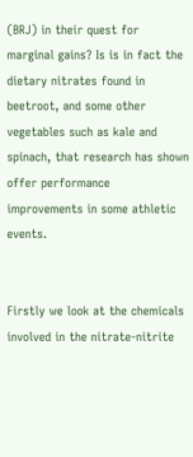(BRJ) in their quest for marginal gains? Is is in fact the dietary nitrates found in beetroot, and some other vegetables such as kale and spinach, that research has shown offer performance improvements in some athletic events.


Firstly we look at the chemicals involved in the nitrate-nitrite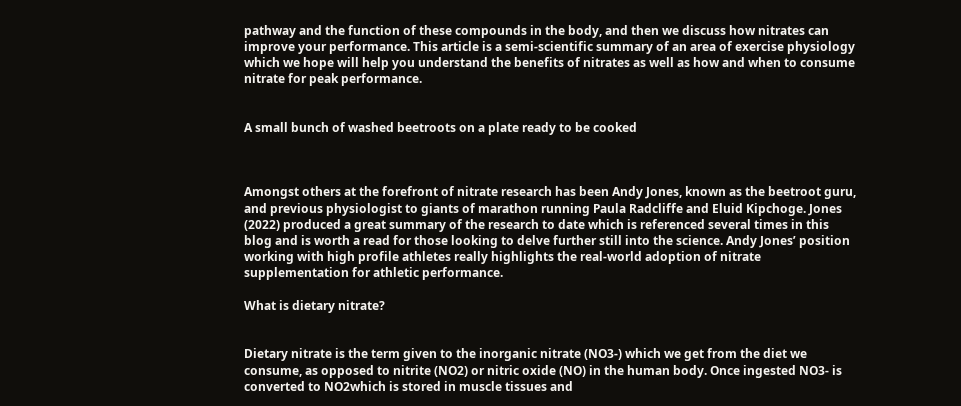pathway and the function of these compounds in the body, and then we discuss how nitrates can improve your performance. This article is a semi-scientific summary of an area of exercise physiology which we hope will help you understand the benefits of nitrates as well as how and when to consume nitrate for peak performance.


A small bunch of washed beetroots on a plate ready to be cooked



Amongst others at the forefront of nitrate research has been Andy Jones, known as the beetroot guru, and previous physiologist to giants of marathon running Paula Radcliffe and Eluid Kipchoge. Jones (2022) produced a great summary of the research to date which is referenced several times in this blog and is worth a read for those looking to delve further still into the science. Andy Jones’ position working with high profile athletes really highlights the real-world adoption of nitrate supplementation for athletic performance.

What is dietary nitrate?


Dietary nitrate is the term given to the inorganic nitrate (NO3-) which we get from the diet we consume, as opposed to nitrite (NO2) or nitric oxide (NO) in the human body. Once ingested NO3- is converted to NO2which is stored in muscle tissues and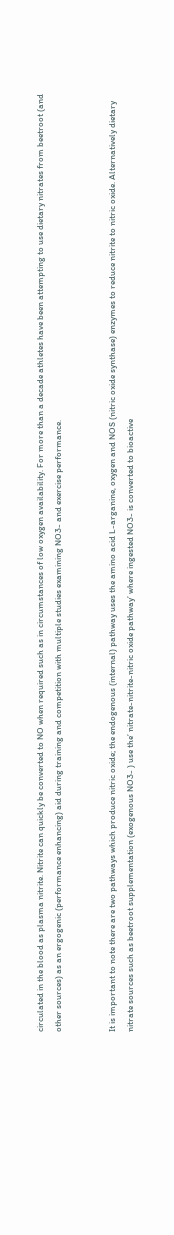circulated in the blood as plasma nitrite. Nitrite can quickly be converted to NO when required such as in circumstances of low oxygen availability. For more than a decade athletes have been attempting to use dietary nitrates from beetroot (and other sources) as an ergogenic (performance enhancing) aid during training and competition with multiple studies examining NO3- and exercise performance.


It is important to note there are two pathways which produce nitric oxide; the endogenous (internal) pathway uses the amino acid L-arganine, oxygen and NOS (nitric oxide synthase) enzymes to reduce nitrite to nitric oxide. Alternatively dietary nitrate sources such as beetroot supplementation (exogenous NO3- ) use the’ nitrate-nitrite-nitric oxide pathway’ where ingested NO3- is converted to bioactive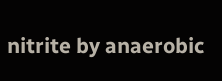nitrite by anaerobic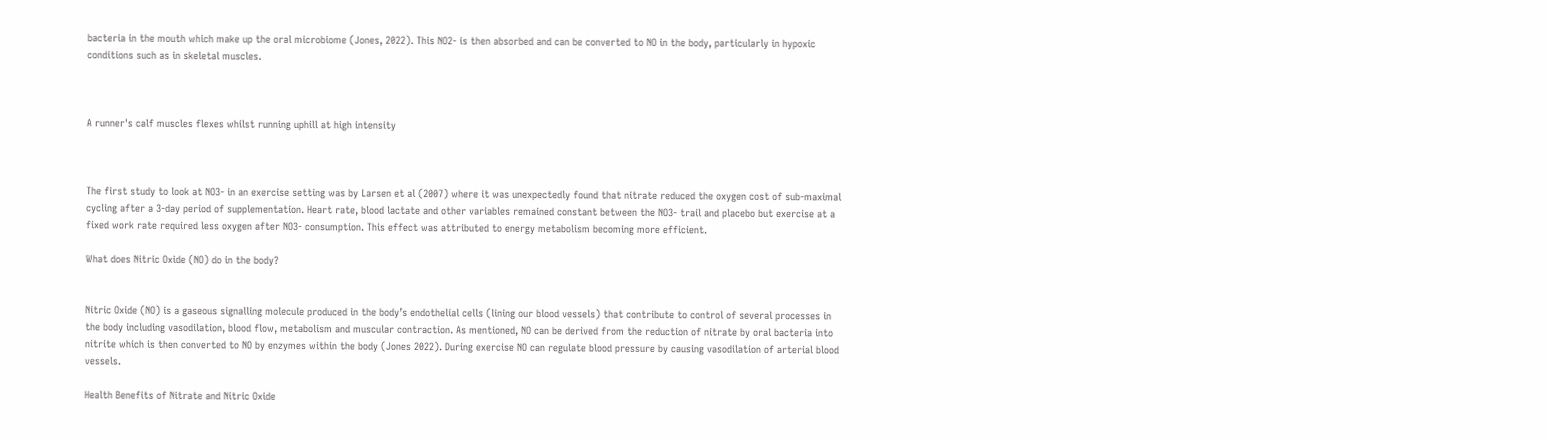bacteria in the mouth which make up the oral microbiome (Jones, 2022). This NO2- is then absorbed and can be converted to NO in the body, particularly in hypoxic conditions such as in skeletal muscles.



A runner's calf muscles flexes whilst running uphill at high intensity



The first study to look at NO3- in an exercise setting was by Larsen et al (2007) where it was unexpectedly found that nitrate reduced the oxygen cost of sub-maximal cycling after a 3-day period of supplementation. Heart rate, blood lactate and other variables remained constant between the NO3- trail and placebo but exercise at a fixed work rate required less oxygen after NO3- consumption. This effect was attributed to energy metabolism becoming more efficient.

What does Nitric Oxide (NO) do in the body?


Nitric Oxide (NO) is a gaseous signalling molecule produced in the body’s endothelial cells (lining our blood vessels) that contribute to control of several processes in the body including vasodilation, blood flow, metabolism and muscular contraction. As mentioned, NO can be derived from the reduction of nitrate by oral bacteria into nitrite which is then converted to NO by enzymes within the body (Jones 2022). During exercise NO can regulate blood pressure by causing vasodilation of arterial blood vessels.

Health Benefits of Nitrate and Nitric Oxide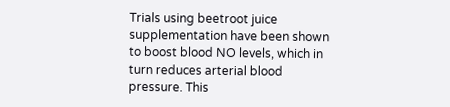Trials using beetroot juice supplementation have been shown to boost blood NO levels, which in turn reduces arterial blood pressure. This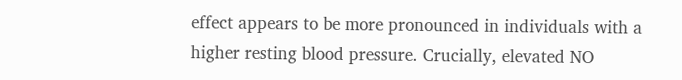effect appears to be more pronounced in individuals with a higher resting blood pressure. Crucially, elevated NO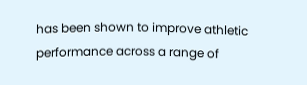has been shown to improve athletic performance across a range of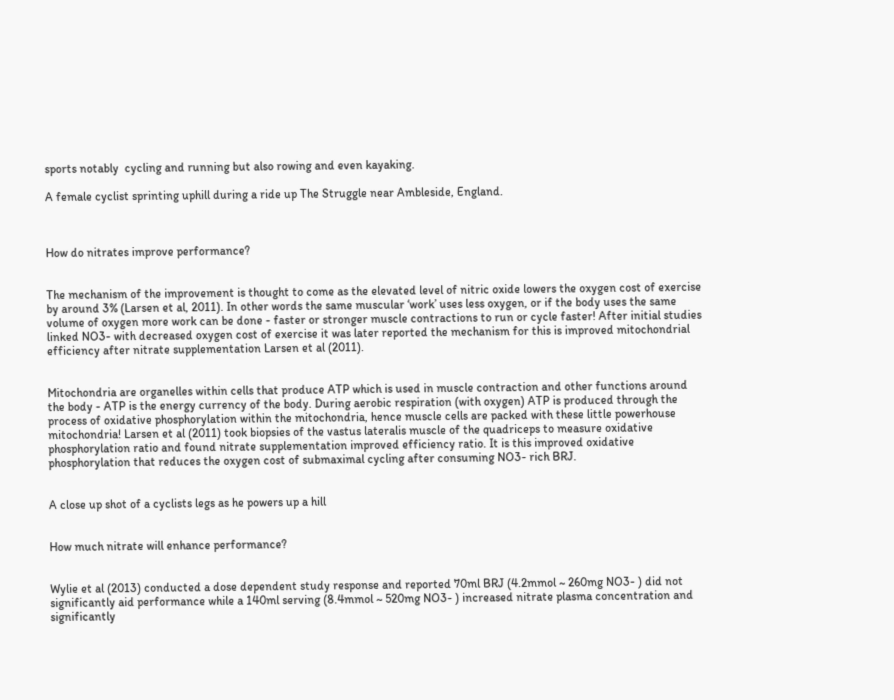sports notably  cycling and running but also rowing and even kayaking.

A female cyclist sprinting uphill during a ride up The Struggle near Ambleside, England.



How do nitrates improve performance?


The mechanism of the improvement is thought to come as the elevated level of nitric oxide lowers the oxygen cost of exercise by around 3% (Larsen et al, 2011). In other words the same muscular ‘work’ uses less oxygen, or if the body uses the same volume of oxygen more work can be done - faster or stronger muscle contractions to run or cycle faster! After initial studies linked NO3- with decreased oxygen cost of exercise it was later reported the mechanism for this is improved mitochondrial efficiency after nitrate supplementation Larsen et al (2011).


Mitochondria are organelles within cells that produce ATP which is used in muscle contraction and other functions around the body - ATP is the energy currency of the body. During aerobic respiration (with oxygen) ATP is produced through the process of oxidative phosphorylation within the mitochondria, hence muscle cells are packed with these little powerhouse mitochondria! Larsen et al (2011) took biopsies of the vastus lateralis muscle of the quadriceps to measure oxidative phosphorylation ratio and found nitrate supplementation improved efficiency ratio. It is this improved oxidative phosphorylation that reduces the oxygen cost of submaximal cycling after consuming NO3- rich BRJ.


A close up shot of a cyclists legs as he powers up a hill


How much nitrate will enhance performance?


Wylie et al (2013) conducted a dose dependent study response and reported 70ml BRJ (4.2mmol ~ 260mg NO3- ) did not significantly aid performance while a 140ml serving (8.4mmol ~ 520mg NO3- ) increased nitrate plasma concentration and significantly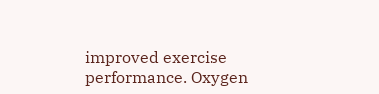improved exercise performance. Oxygen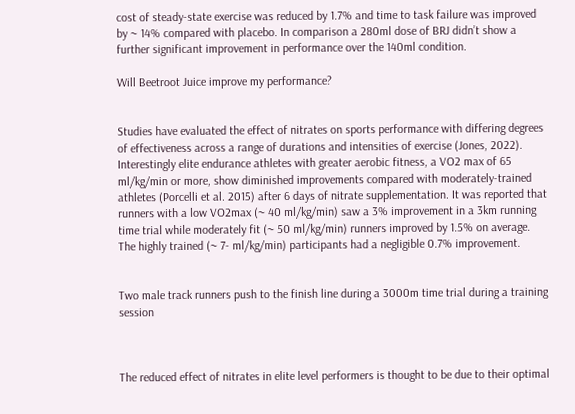cost of steady-state exercise was reduced by 1.7% and time to task failure was improved by ~ 14% compared with placebo. In comparison a 280ml dose of BRJ didn’t show a further significant improvement in performance over the 140ml condition.

Will Beetroot Juice improve my performance?


Studies have evaluated the effect of nitrates on sports performance with differing degrees of effectiveness across a range of durations and intensities of exercise (Jones, 2022). Interestingly elite endurance athletes with greater aerobic fitness, a VO2 max of 65 ml/kg/min or more, show diminished improvements compared with moderately-trained athletes (Porcelli et al. 2015) after 6 days of nitrate supplementation. It was reported that runners with a low VO2max (~ 40 ml/kg/min) saw a 3% improvement in a 3km running time trial while moderately fit (~ 50 ml/kg/min) runners improved by 1.5% on average. The highly trained (~ 7- ml/kg/min) participants had a negligible 0.7% improvement.


Two male track runners push to the finish line during a 3000m time trial during a training session



The reduced effect of nitrates in elite level performers is thought to be due to their optimal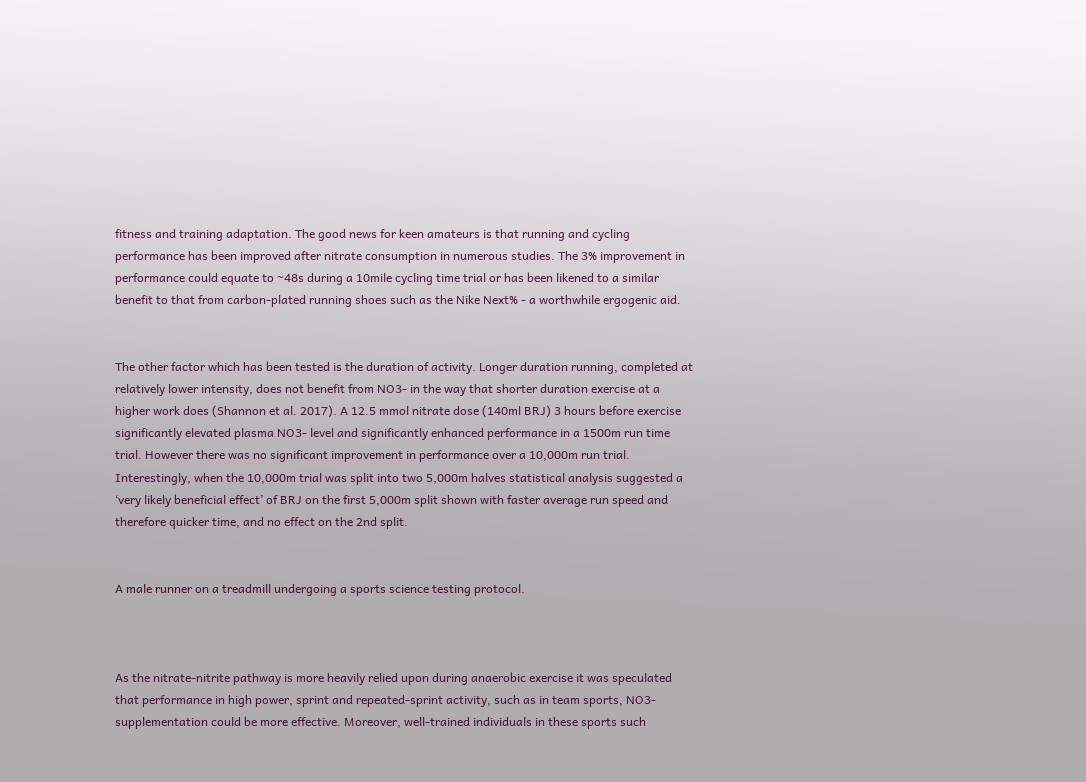fitness and training adaptation. The good news for keen amateurs is that running and cycling performance has been improved after nitrate consumption in numerous studies. The 3% improvement in performance could equate to ~48s during a 10mile cycling time trial or has been likened to a similar benefit to that from carbon-plated running shoes such as the Nike Next% - a worthwhile ergogenic aid.


The other factor which has been tested is the duration of activity. Longer duration running, completed at relatively lower intensity, does not benefit from NO3- in the way that shorter duration exercise at a higher work does (Shannon et al. 2017). A 12.5 mmol nitrate dose (140ml BRJ) 3 hours before exercise significantly elevated plasma NO3- level and significantly enhanced performance in a 1500m run time trial. However there was no significant improvement in performance over a 10,000m run trial. Interestingly, when the 10,000m trial was split into two 5,000m halves statistical analysis suggested a ‘very likely beneficial effect’ of BRJ on the first 5,000m split shown with faster average run speed and therefore quicker time, and no effect on the 2nd split.


A male runner on a treadmill undergoing a sports science testing protocol.



As the nitrate-nitrite pathway is more heavily relied upon during anaerobic exercise it was speculated that performance in high power, sprint and repeated-sprint activity, such as in team sports, NO3- supplementation could be more effective. Moreover, well-trained individuals in these sports such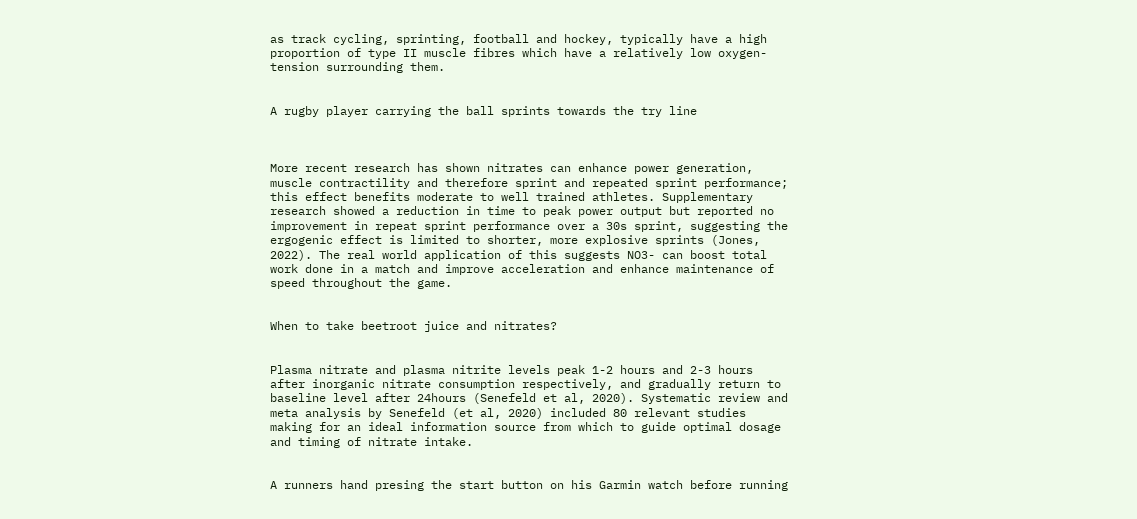as track cycling, sprinting, football and hockey, typically have a high proportion of type II muscle fibres which have a relatively low oxygen-tension surrounding them.


A rugby player carrying the ball sprints towards the try line



More recent research has shown nitrates can enhance power generation, muscle contractility and therefore sprint and repeated sprint performance; this effect benefits moderate to well trained athletes. Supplementary research showed a reduction in time to peak power output but reported no improvement in repeat sprint performance over a 30s sprint, suggesting the ergogenic effect is limited to shorter, more explosive sprints (Jones, 2022). The real world application of this suggests NO3- can boost total work done in a match and improve acceleration and enhance maintenance of speed throughout the game.


When to take beetroot juice and nitrates?


Plasma nitrate and plasma nitrite levels peak 1-2 hours and 2-3 hours after inorganic nitrate consumption respectively, and gradually return to baseline level after 24hours (Senefeld et al, 2020). Systematic review and meta analysis by Senefeld (et al, 2020) included 80 relevant studies making for an ideal information source from which to guide optimal dosage and timing of nitrate intake.


A runners hand presing the start button on his Garmin watch before running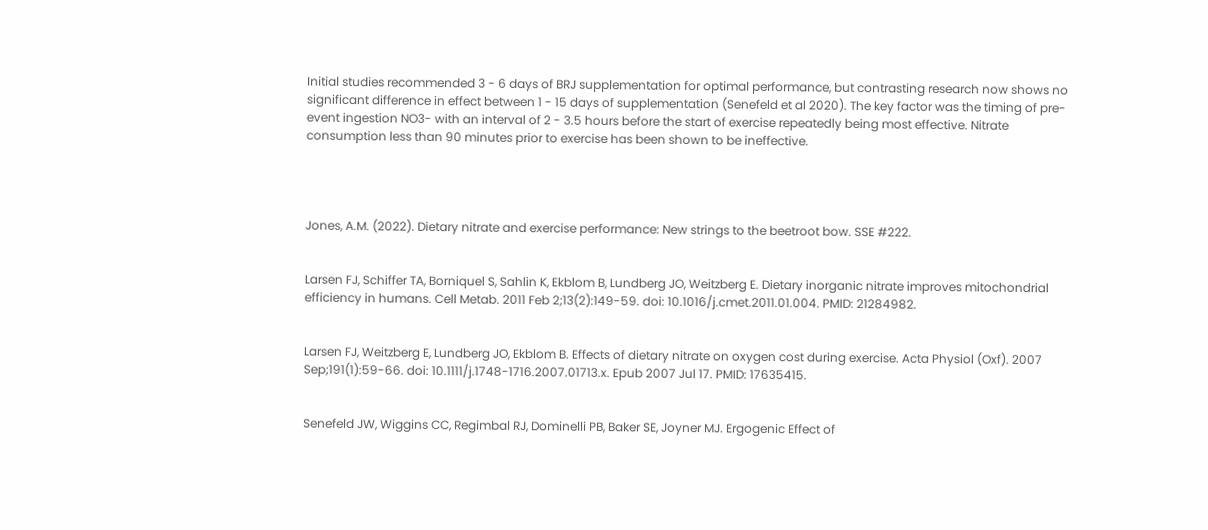Initial studies recommended 3 - 6 days of BRJ supplementation for optimal performance, but contrasting research now shows no significant difference in effect between 1 - 15 days of supplementation (Senefeld et al 2020). The key factor was the timing of pre-event ingestion NO3- with an interval of 2 - 3.5 hours before the start of exercise repeatedly being most effective. Nitrate consumption less than 90 minutes prior to exercise has been shown to be ineffective.




Jones, A.M. (2022). Dietary nitrate and exercise performance: New strings to the beetroot bow. SSE #222.


Larsen FJ, Schiffer TA, Borniquel S, Sahlin K, Ekblom B, Lundberg JO, Weitzberg E. Dietary inorganic nitrate improves mitochondrial efficiency in humans. Cell Metab. 2011 Feb 2;13(2):149-59. doi: 10.1016/j.cmet.2011.01.004. PMID: 21284982.


Larsen FJ, Weitzberg E, Lundberg JO, Ekblom B. Effects of dietary nitrate on oxygen cost during exercise. Acta Physiol (Oxf). 2007 Sep;191(1):59-66. doi: 10.1111/j.1748-1716.2007.01713.x. Epub 2007 Jul 17. PMID: 17635415.


Senefeld JW, Wiggins CC, Regimbal RJ, Dominelli PB, Baker SE, Joyner MJ. Ergogenic Effect of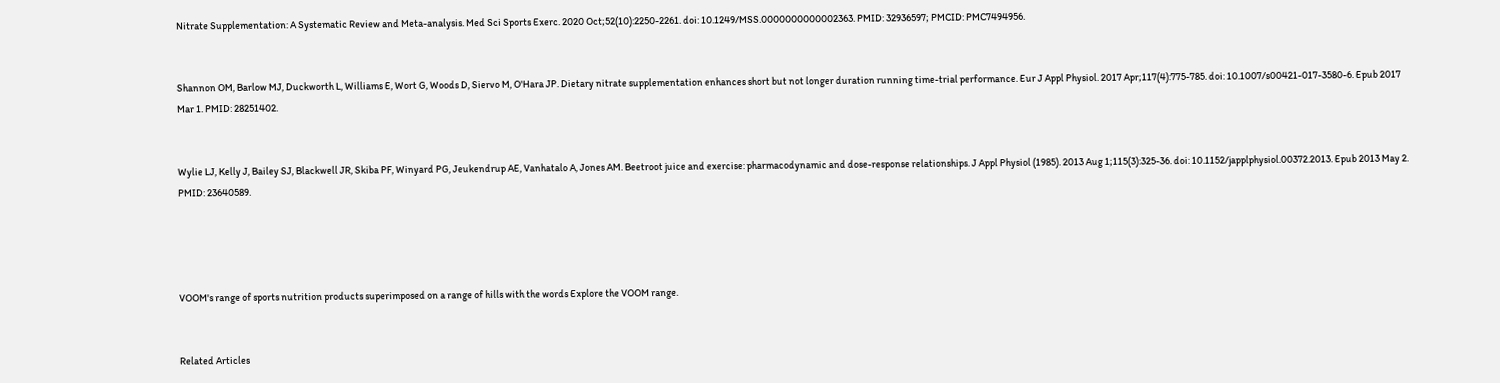Nitrate Supplementation: A Systematic Review and Meta-analysis. Med Sci Sports Exerc. 2020 Oct;52(10):2250-2261. doi: 10.1249/MSS.0000000000002363. PMID: 32936597; PMCID: PMC7494956.


Shannon OM, Barlow MJ, Duckworth L, Williams E, Wort G, Woods D, Siervo M, O'Hara JP. Dietary nitrate supplementation enhances short but not longer duration running time-trial performance. Eur J Appl Physiol. 2017 Apr;117(4):775-785. doi: 10.1007/s00421-017-3580-6. Epub 2017 Mar 1. PMID: 28251402.


Wylie LJ, Kelly J, Bailey SJ, Blackwell JR, Skiba PF, Winyard PG, Jeukendrup AE, Vanhatalo A, Jones AM. Beetroot juice and exercise: pharmacodynamic and dose-response relationships. J Appl Physiol (1985). 2013 Aug 1;115(3):325-36. doi: 10.1152/japplphysiol.00372.2013. Epub 2013 May 2. PMID: 23640589.




VOOM's range of sports nutrition products superimposed on a range of hills with the words Explore the VOOM range.


Related Articles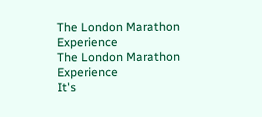The London Marathon Experience
The London Marathon Experience
It's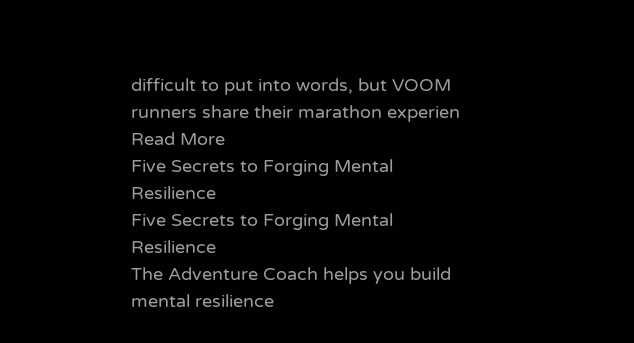difficult to put into words, but VOOM runners share their marathon experien
Read More
Five Secrets to Forging Mental Resilience
Five Secrets to Forging Mental Resilience
The Adventure Coach helps you build mental resilience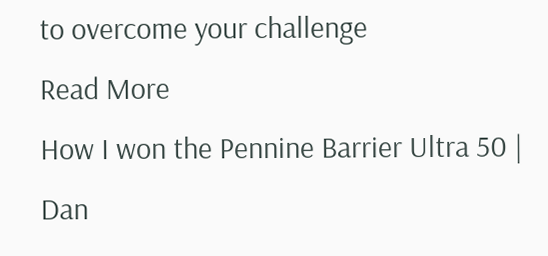to overcome your challenge
Read More
How I won the Pennine Barrier Ultra 50 | Dan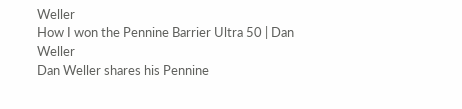Weller
How I won the Pennine Barrier Ultra 50 | Dan Weller
Dan Weller shares his Pennine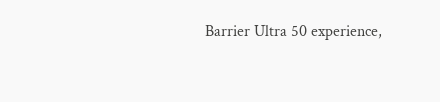Barrier Ultra 50 experience,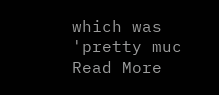which was 'pretty muc
Read More